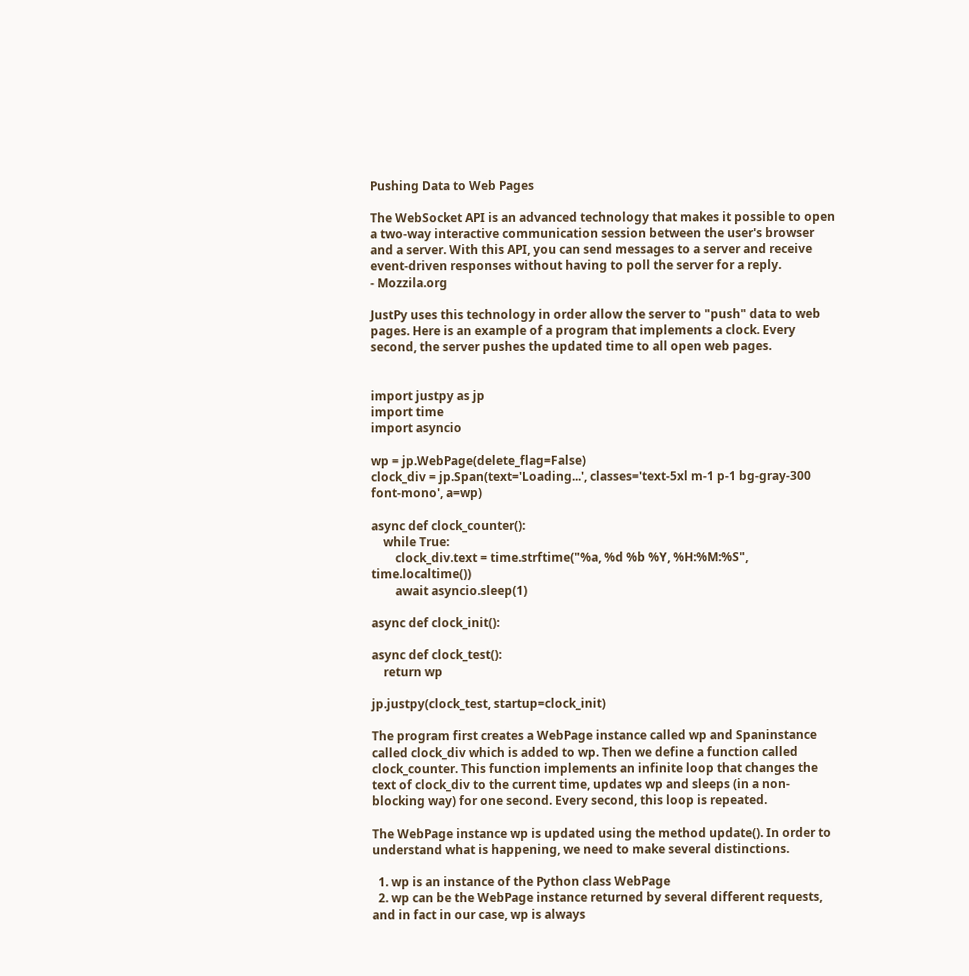Pushing Data to Web Pages

The WebSocket API is an advanced technology that makes it possible to open a two-way interactive communication session between the user's browser and a server. With this API, you can send messages to a server and receive event-driven responses without having to poll the server for a reply.
- Mozzila.org

JustPy uses this technology in order allow the server to "push" data to web pages. Here is an example of a program that implements a clock. Every second, the server pushes the updated time to all open web pages.


import justpy as jp
import time
import asyncio

wp = jp.WebPage(delete_flag=False)
clock_div = jp.Span(text='Loading...', classes='text-5xl m-1 p-1 bg-gray-300 font-mono', a=wp)

async def clock_counter():
    while True:
        clock_div.text = time.strftime("%a, %d %b %Y, %H:%M:%S", time.localtime())
        await asyncio.sleep(1)

async def clock_init():

async def clock_test():
    return wp

jp.justpy(clock_test, startup=clock_init)

The program first creates a WebPage instance called wp and Spaninstance called clock_div which is added to wp. Then we define a function called clock_counter. This function implements an infinite loop that changes the text of clock_div to the current time, updates wp and sleeps (in a non-blocking way) for one second. Every second, this loop is repeated.

The WebPage instance wp is updated using the method update(). In order to understand what is happening, we need to make several distinctions.

  1. wp is an instance of the Python class WebPage
  2. wp can be the WebPage instance returned by several different requests, and in fact in our case, wp is always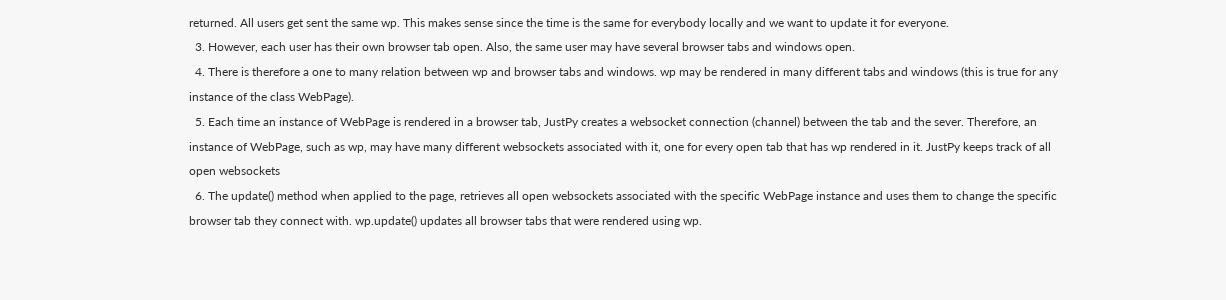returned. All users get sent the same wp. This makes sense since the time is the same for everybody locally and we want to update it for everyone.
  3. However, each user has their own browser tab open. Also, the same user may have several browser tabs and windows open.
  4. There is therefore a one to many relation between wp and browser tabs and windows. wp may be rendered in many different tabs and windows (this is true for any instance of the class WebPage).
  5. Each time an instance of WebPage is rendered in a browser tab, JustPy creates a websocket connection (channel) between the tab and the sever. Therefore, an instance of WebPage, such as wp, may have many different websockets associated with it, one for every open tab that has wp rendered in it. JustPy keeps track of all open websockets
  6. The update() method when applied to the page, retrieves all open websockets associated with the specific WebPage instance and uses them to change the specific browser tab they connect with. wp.update() updates all browser tabs that were rendered using wp.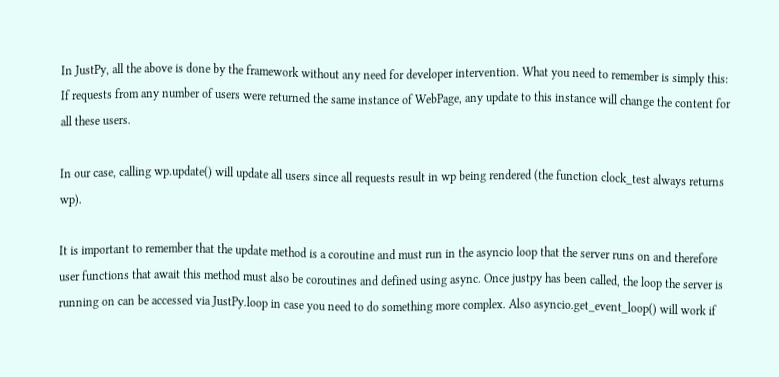In JustPy, all the above is done by the framework without any need for developer intervention. What you need to remember is simply this: If requests from any number of users were returned the same instance of WebPage, any update to this instance will change the content for all these users.

In our case, calling wp.update() will update all users since all requests result in wp being rendered (the function clock_test always returns wp).

It is important to remember that the update method is a coroutine and must run in the asyncio loop that the server runs on and therefore user functions that await this method must also be coroutines and defined using async. Once justpy has been called, the loop the server is running on can be accessed via JustPy.loop in case you need to do something more complex. Also asyncio.get_event_loop() will work if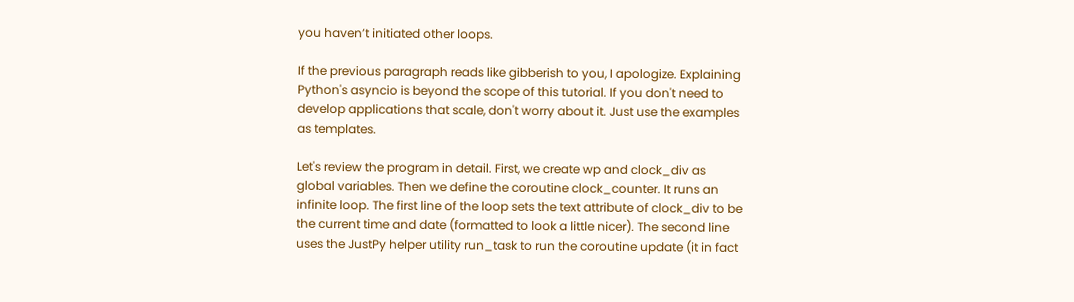you haven’t initiated other loops.

If the previous paragraph reads like gibberish to you, I apologize. Explaining Python's asyncio is beyond the scope of this tutorial. If you don't need to develop applications that scale, don't worry about it. Just use the examples as templates.

Let's review the program in detail. First, we create wp and clock_div as global variables. Then we define the coroutine clock_counter. It runs an infinite loop. The first line of the loop sets the text attribute of clock_div to be the current time and date (formatted to look a little nicer). The second line uses the JustPy helper utility run_task to run the coroutine update (it in fact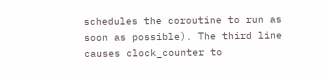schedules the coroutine to run as soon as possible). The third line causes clock_counter to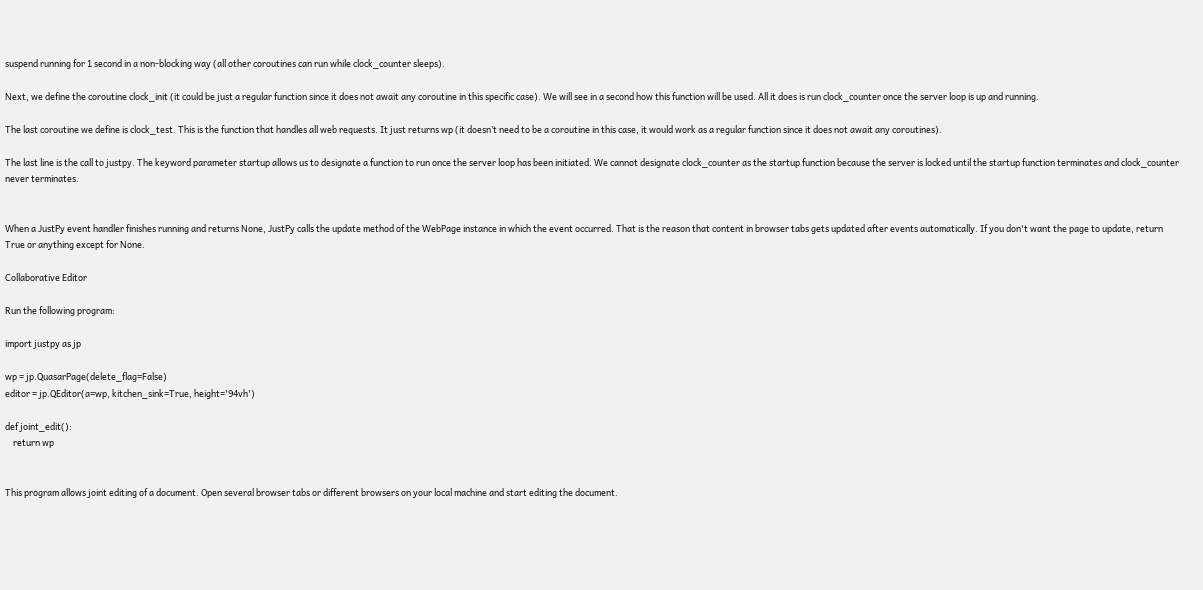suspend running for 1 second in a non-blocking way (all other coroutines can run while clock_counter sleeps).

Next, we define the coroutine clock_init (it could be just a regular function since it does not await any coroutine in this specific case). We will see in a second how this function will be used. All it does is run clock_counter once the server loop is up and running.

The last coroutine we define is clock_test. This is the function that handles all web requests. It just returns wp (it doesn’t need to be a coroutine in this case, it would work as a regular function since it does not await any coroutines).

The last line is the call to justpy. The keyword parameter startup allows us to designate a function to run once the server loop has been initiated. We cannot designate clock_counter as the startup function because the server is locked until the startup function terminates and clock_counter never terminates.


When a JustPy event handler finishes running and returns None, JustPy calls the update method of the WebPage instance in which the event occurred. That is the reason that content in browser tabs gets updated after events automatically. If you don't want the page to update, return True or anything except for None.

Collaborative Editor

Run the following program:

import justpy as jp

wp = jp.QuasarPage(delete_flag=False)
editor = jp.QEditor(a=wp, kitchen_sink=True, height='94vh')

def joint_edit():
    return wp


This program allows joint editing of a document. Open several browser tabs or different browsers on your local machine and start editing the document.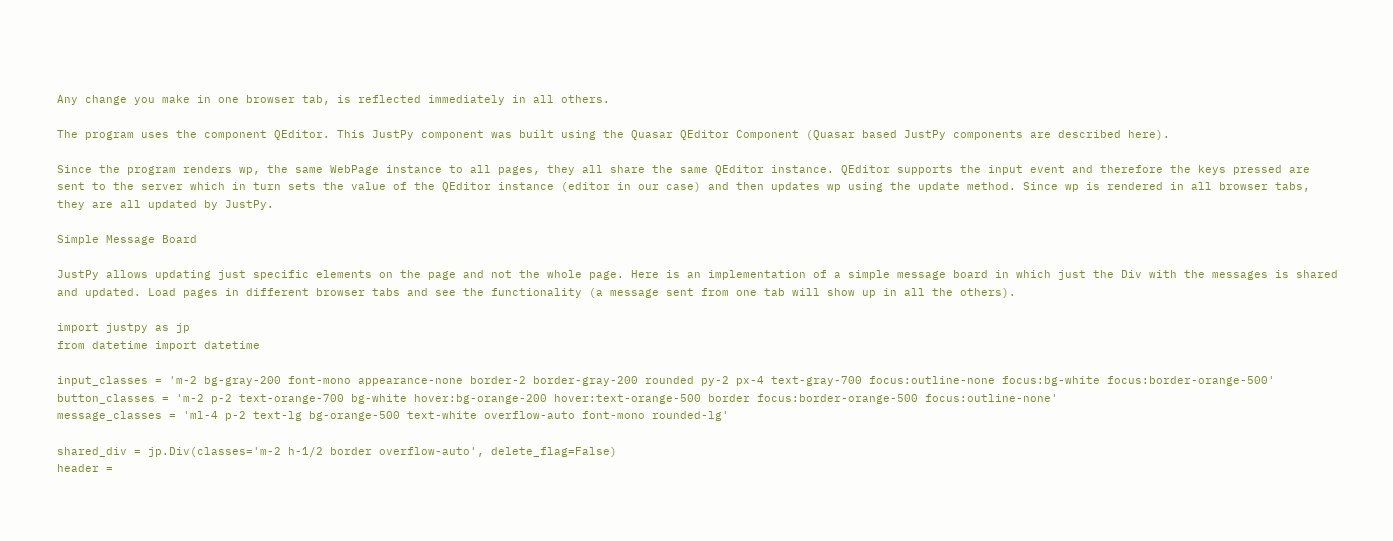Any change you make in one browser tab, is reflected immediately in all others.

The program uses the component QEditor. This JustPy component was built using the Quasar QEditor Component (Quasar based JustPy components are described here).

Since the program renders wp, the same WebPage instance to all pages, they all share the same QEditor instance. QEditor supports the input event and therefore the keys pressed are sent to the server which in turn sets the value of the QEditor instance (editor in our case) and then updates wp using the update method. Since wp is rendered in all browser tabs, they are all updated by JustPy.

Simple Message Board

JustPy allows updating just specific elements on the page and not the whole page. Here is an implementation of a simple message board in which just the Div with the messages is shared and updated. Load pages in different browser tabs and see the functionality (a message sent from one tab will show up in all the others).

import justpy as jp
from datetime import datetime

input_classes = 'm-2 bg-gray-200 font-mono appearance-none border-2 border-gray-200 rounded py-2 px-4 text-gray-700 focus:outline-none focus:bg-white focus:border-orange-500'
button_classes = 'm-2 p-2 text-orange-700 bg-white hover:bg-orange-200 hover:text-orange-500 border focus:border-orange-500 focus:outline-none'
message_classes = 'ml-4 p-2 text-lg bg-orange-500 text-white overflow-auto font-mono rounded-lg'

shared_div = jp.Div(classes='m-2 h-1/2 border overflow-auto', delete_flag=False)
header =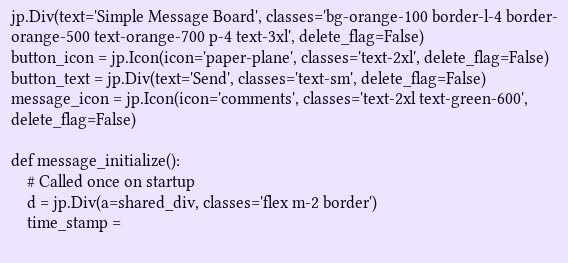jp.Div(text='Simple Message Board', classes='bg-orange-100 border-l-4 border-orange-500 text-orange-700 p-4 text-3xl', delete_flag=False)
button_icon = jp.Icon(icon='paper-plane', classes='text-2xl', delete_flag=False)
button_text = jp.Div(text='Send', classes='text-sm', delete_flag=False)
message_icon = jp.Icon(icon='comments', classes='text-2xl text-green-600', delete_flag=False)

def message_initialize():
    # Called once on startup
    d = jp.Div(a=shared_div, classes='flex m-2 border')
    time_stamp =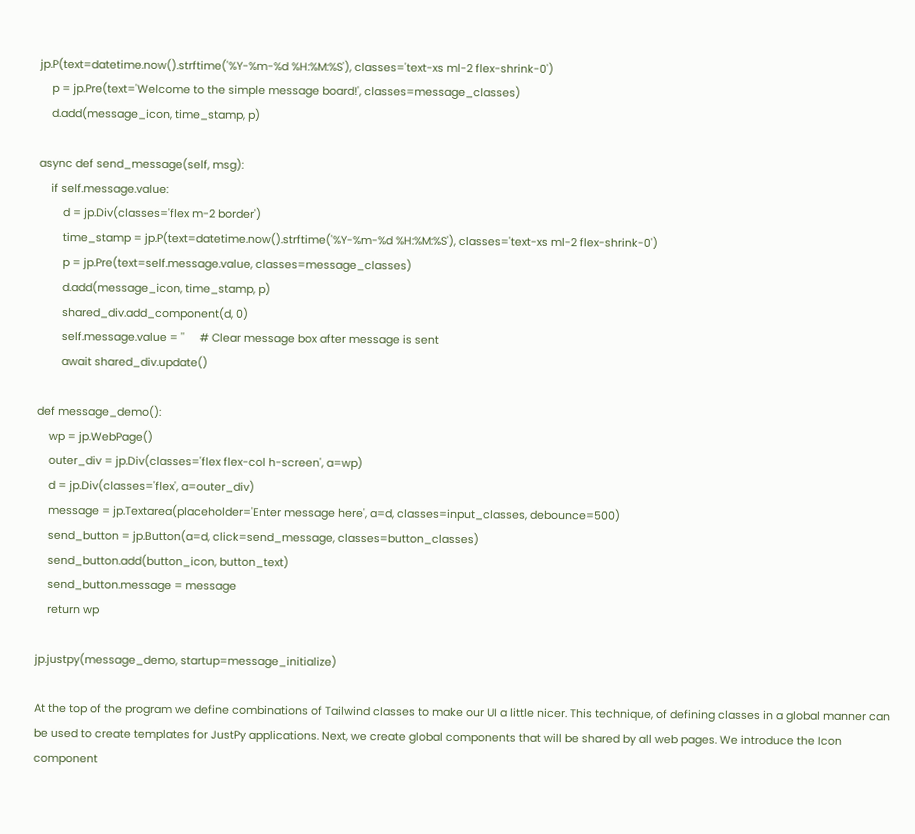jp.P(text=datetime.now().strftime('%Y-%m-%d %H:%M:%S'), classes='text-xs ml-2 flex-shrink-0')
    p = jp.Pre(text='Welcome to the simple message board!', classes=message_classes)
    d.add(message_icon, time_stamp, p)

async def send_message(self, msg):
    if self.message.value:
        d = jp.Div(classes='flex m-2 border')
        time_stamp = jp.P(text=datetime.now().strftime('%Y-%m-%d %H:%M:%S'), classes='text-xs ml-2 flex-shrink-0')
        p = jp.Pre(text=self.message.value, classes=message_classes)
        d.add(message_icon, time_stamp, p)
        shared_div.add_component(d, 0)
        self.message.value = ''     # Clear message box after message is sent
        await shared_div.update()

def message_demo():
    wp = jp.WebPage()
    outer_div = jp.Div(classes='flex flex-col h-screen', a=wp)
    d = jp.Div(classes='flex', a=outer_div)
    message = jp.Textarea(placeholder='Enter message here', a=d, classes=input_classes, debounce=500)
    send_button = jp.Button(a=d, click=send_message, classes=button_classes)
    send_button.add(button_icon, button_text)
    send_button.message = message
    return wp

jp.justpy(message_demo, startup=message_initialize)

At the top of the program we define combinations of Tailwind classes to make our UI a little nicer. This technique, of defining classes in a global manner can be used to create templates for JustPy applications. Next, we create global components that will be shared by all web pages. We introduce the Icon component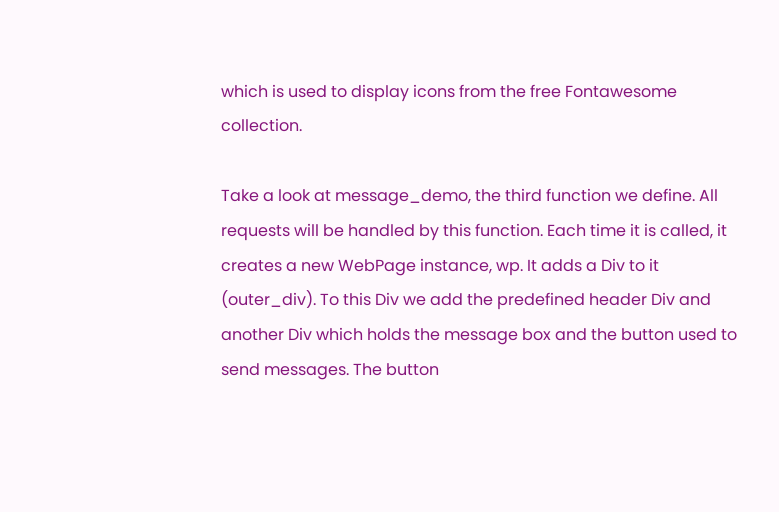which is used to display icons from the free Fontawesome collection.

Take a look at message_demo, the third function we define. All requests will be handled by this function. Each time it is called, it creates a new WebPage instance, wp. It adds a Div to it (outer_div). To this Div we add the predefined header Div and another Div which holds the message box and the button used to send messages. The button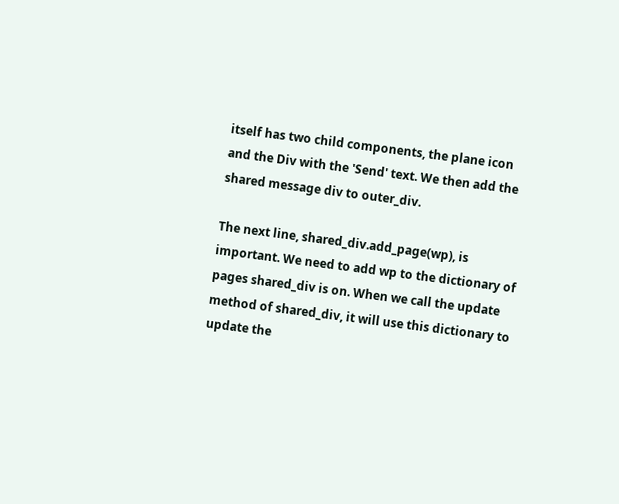itself has two child components, the plane icon and the Div with the 'Send' text. We then add the shared message div to outer_div.

The next line, shared_div.add_page(wp), is important. We need to add wp to the dictionary of pages shared_div is on. When we call the update method of shared_div, it will use this dictionary to update the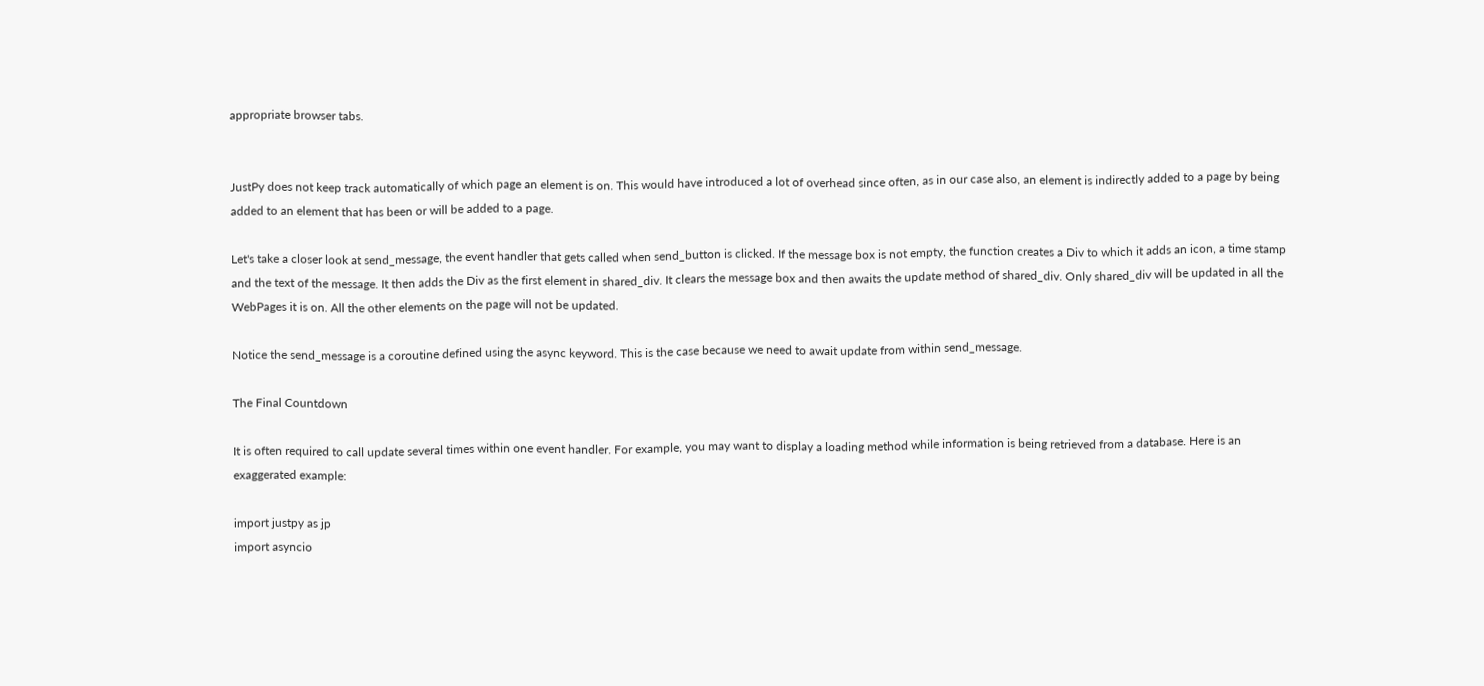appropriate browser tabs.


JustPy does not keep track automatically of which page an element is on. This would have introduced a lot of overhead since often, as in our case also, an element is indirectly added to a page by being added to an element that has been or will be added to a page.

Let's take a closer look at send_message, the event handler that gets called when send_button is clicked. If the message box is not empty, the function creates a Div to which it adds an icon, a time stamp and the text of the message. It then adds the Div as the first element in shared_div. It clears the message box and then awaits the update method of shared_div. Only shared_div will be updated in all the WebPages it is on. All the other elements on the page will not be updated.

Notice the send_message is a coroutine defined using the async keyword. This is the case because we need to await update from within send_message.

The Final Countdown

It is often required to call update several times within one event handler. For example, you may want to display a loading method while information is being retrieved from a database. Here is an exaggerated example:

import justpy as jp
import asyncio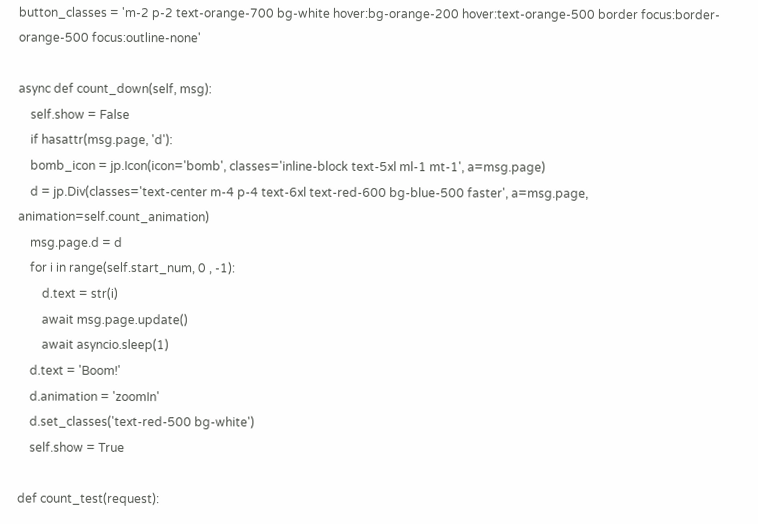button_classes = 'm-2 p-2 text-orange-700 bg-white hover:bg-orange-200 hover:text-orange-500 border focus:border-orange-500 focus:outline-none'

async def count_down(self, msg):
    self.show = False
    if hasattr(msg.page, 'd'):
    bomb_icon = jp.Icon(icon='bomb', classes='inline-block text-5xl ml-1 mt-1', a=msg.page)
    d = jp.Div(classes='text-center m-4 p-4 text-6xl text-red-600 bg-blue-500 faster', a=msg.page, animation=self.count_animation)
    msg.page.d = d
    for i in range(self.start_num, 0 , -1):
        d.text = str(i)
        await msg.page.update()
        await asyncio.sleep(1)
    d.text = 'Boom!'
    d.animation = 'zoomIn'
    d.set_classes('text-red-500 bg-white')
    self.show = True

def count_test(request):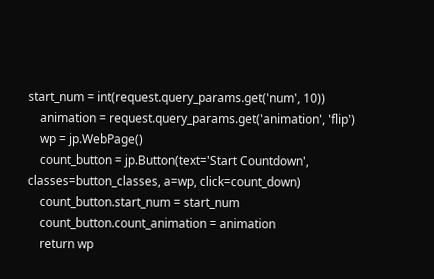start_num = int(request.query_params.get('num', 10))
    animation = request.query_params.get('animation', 'flip')
    wp = jp.WebPage()
    count_button = jp.Button(text='Start Countdown', classes=button_classes, a=wp, click=count_down)
    count_button.start_num = start_num
    count_button.count_animation = animation
    return wp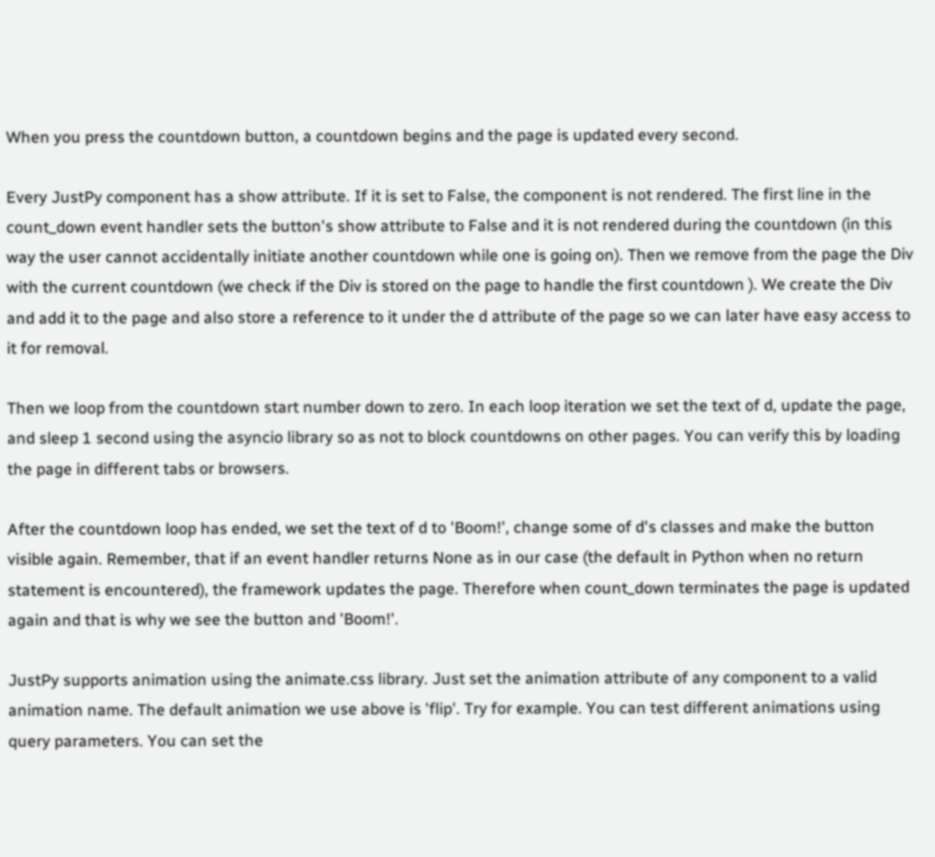When you press the countdown button, a countdown begins and the page is updated every second.

Every JustPy component has a show attribute. If it is set to False, the component is not rendered. The first line in the count_down event handler sets the button's show attribute to False and it is not rendered during the countdown (in this way the user cannot accidentally initiate another countdown while one is going on). Then we remove from the page the Div with the current countdown (we check if the Div is stored on the page to handle the first countdown ). We create the Div and add it to the page and also store a reference to it under the d attribute of the page so we can later have easy access to it for removal.

Then we loop from the countdown start number down to zero. In each loop iteration we set the text of d, update the page, and sleep 1 second using the asyncio library so as not to block countdowns on other pages. You can verify this by loading the page in different tabs or browsers.

After the countdown loop has ended, we set the text of d to 'Boom!', change some of d's classes and make the button visible again. Remember, that if an event handler returns None as in our case (the default in Python when no return statement is encountered), the framework updates the page. Therefore when count_down terminates the page is updated again and that is why we see the button and 'Boom!'.

JustPy supports animation using the animate.css library. Just set the animation attribute of any component to a valid animation name. The default animation we use above is 'flip'. Try for example. You can test different animations using query parameters. You can set the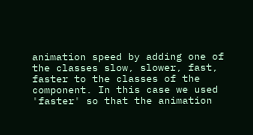animation speed by adding one of the classes slow, slower, fast, faster to the classes of the component. In this case we used 'faster' so that the animation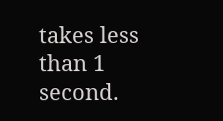takes less than 1 second.